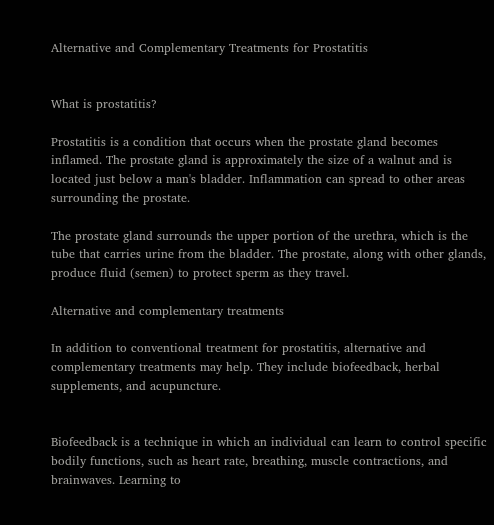Alternative and Complementary Treatments for Prostatitis


What is prostatitis?

Prostatitis is a condition that occurs when the prostate gland becomes inflamed. The prostate gland is approximately the size of a walnut and is located just below a man's bladder. Inflammation can spread to other areas surrounding the prostate.

The prostate gland surrounds the upper portion of the urethra, which is the tube that carries urine from the bladder. The prostate, along with other glands, produce fluid (semen) to protect sperm as they travel.

Alternative and complementary treatments

In addition to conventional treatment for prostatitis, alternative and complementary treatments may help. They include biofeedback, herbal supplements, and acupuncture.


Biofeedback is a technique in which an individual can learn to control specific bodily functions, such as heart rate, breathing, muscle contractions, and brainwaves. Learning to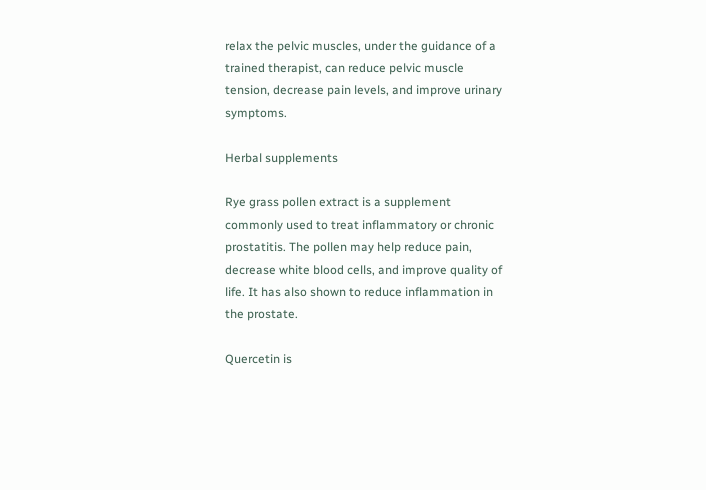relax the pelvic muscles, under the guidance of a trained therapist, can reduce pelvic muscle tension, decrease pain levels, and improve urinary symptoms.

Herbal supplements

Rye grass pollen extract is a supplement commonly used to treat inflammatory or chronic prostatitis. The pollen may help reduce pain, decrease white blood cells, and improve quality of life. It has also shown to reduce inflammation in the prostate.

Quercetin is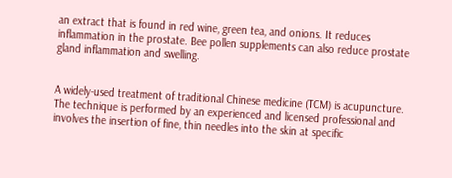an extract that is found in red wine, green tea, and onions. It reduces inflammation in the prostate. Bee pollen supplements can also reduce prostate gland inflammation and swelling.


A widely-used treatment of traditional Chinese medicine (TCM) is acupuncture. The technique is performed by an experienced and licensed professional and involves the insertion of fine, thin needles into the skin at specific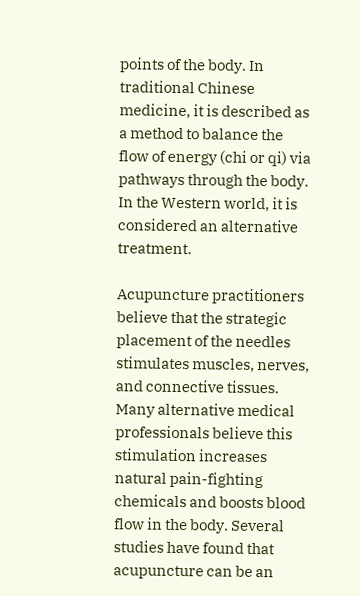points of the body. In traditional Chinese medicine, it is described as a method to balance the flow of energy (chi or qi) via pathways through the body. In the Western world, it is considered an alternative treatment.

Acupuncture practitioners believe that the strategic placement of the needles stimulates muscles, nerves, and connective tissues. Many alternative medical professionals believe this stimulation increases natural pain-fighting chemicals and boosts blood flow in the body. Several studies have found that acupuncture can be an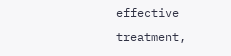effective treatment,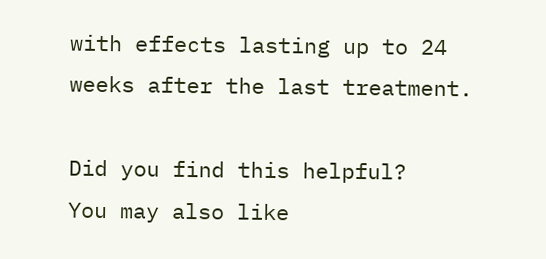with effects lasting up to 24 weeks after the last treatment.

Did you find this helpful?
You may also like